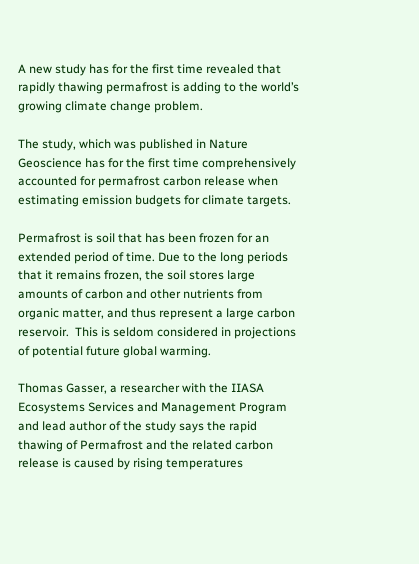A new study has for the first time revealed that rapidly thawing permafrost is adding to the world’s growing climate change problem.

The study, which was published in Nature Geoscience has for the first time comprehensively accounted for permafrost carbon release when estimating emission budgets for climate targets.

Permafrost is soil that has been frozen for an extended period of time. Due to the long periods that it remains frozen, the soil stores large amounts of carbon and other nutrients from organic matter, and thus represent a large carbon reservoir.  This is seldom considered in projections of potential future global warming.

Thomas Gasser, a researcher with the IIASA Ecosystems Services and Management Program and lead author of the study says the rapid thawing of Permafrost and the related carbon release is caused by rising temperatures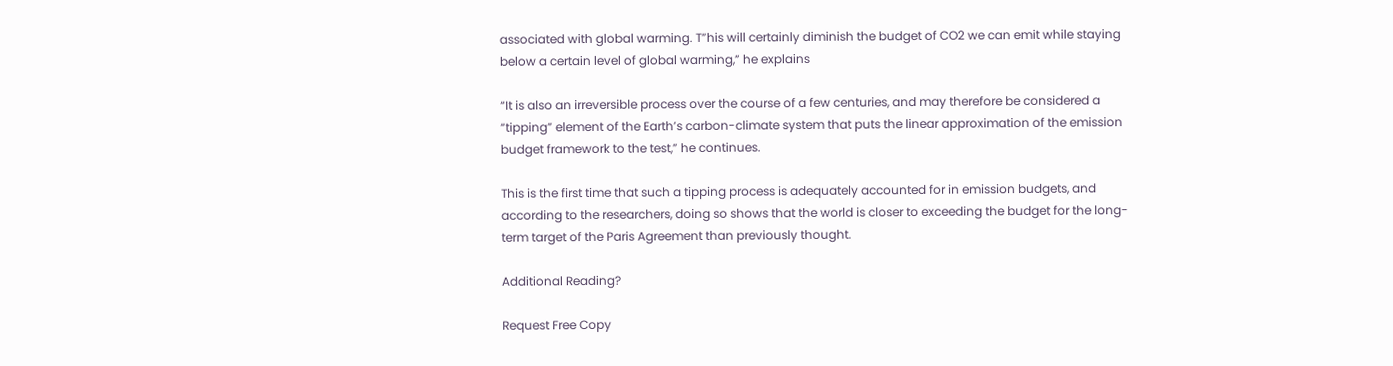associated with global warming. T”his will certainly diminish the budget of CO2 we can emit while staying below a certain level of global warming,” he explains

“It is also an irreversible process over the course of a few centuries, and may therefore be considered a “tipping” element of the Earth’s carbon-climate system that puts the linear approximation of the emission budget framework to the test,” he continues.

This is the first time that such a tipping process is adequately accounted for in emission budgets, and according to the researchers, doing so shows that the world is closer to exceeding the budget for the long-term target of the Paris Agreement than previously thought.

Additional Reading?

Request Free Copy